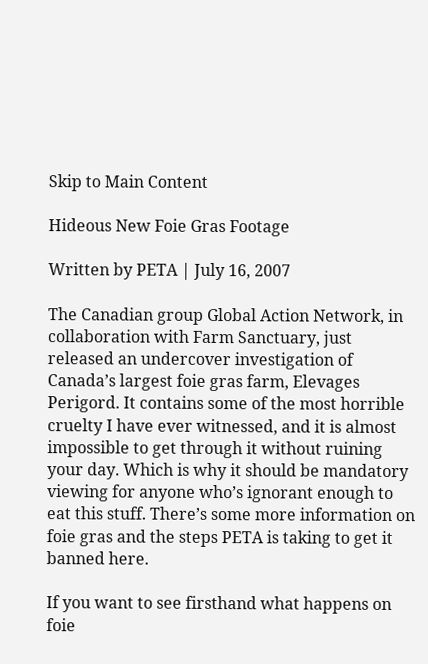Skip to Main Content

Hideous New Foie Gras Footage

Written by PETA | July 16, 2007

The Canadian group Global Action Network, in collaboration with Farm Sanctuary, just released an undercover investigation of Canada’s largest foie gras farm, Elevages Perigord. It contains some of the most horrible cruelty I have ever witnessed, and it is almost impossible to get through it without ruining your day. Which is why it should be mandatory viewing for anyone who’s ignorant enough to eat this stuff. There’s some more information on foie gras and the steps PETA is taking to get it banned here.

If you want to see firsthand what happens on foie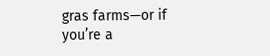gras farms—or if you’re a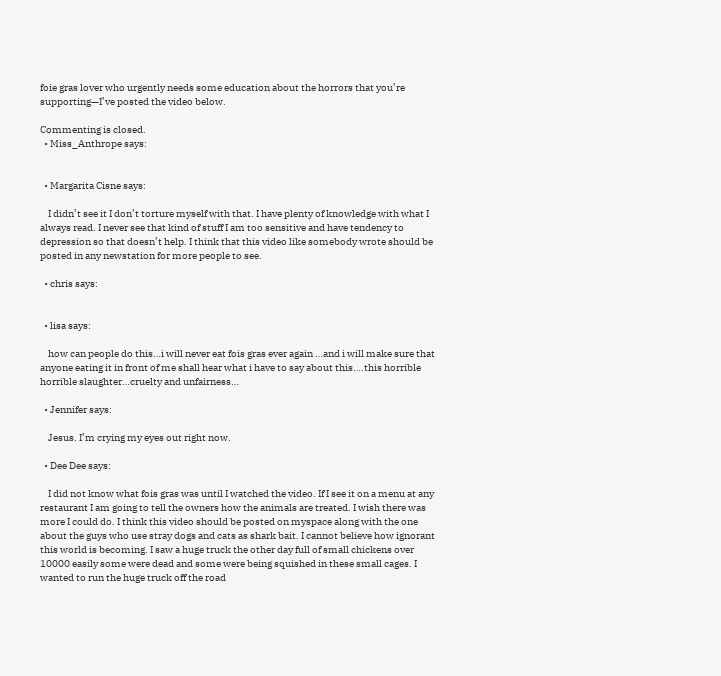foie gras lover who urgently needs some education about the horrors that you’re supporting—I’ve posted the video below.

Commenting is closed.
  • Miss_Anthrope says:


  • Margarita Cisne says:

    I didn’t see it I don’t torture myself with that. I have plenty of knowledge with what I always read. I never see that kind of stuff I am too sensitive and have tendency to depression so that doesn’t help. I think that this video like somebody wrote should be posted in any newstation for more people to see.

  • chris says:


  • lisa says:

    how can people do this…i will never eat fois gras ever again …and i will make sure that anyone eating it in front of me shall hear what i have to say about this….this horrible horrible slaughter…cruelty and unfairness…

  • Jennifer says:

    Jesus. I’m crying my eyes out right now.

  • Dee Dee says:

    I did not know what fois gras was until I watched the video. If I see it on a menu at any restaurant I am going to tell the owners how the animals are treated. I wish there was more I could do. I think this video should be posted on myspace along with the one about the guys who use stray dogs and cats as shark bait. I cannot believe how ignorant this world is becoming. I saw a huge truck the other day full of small chickens over 10000 easily some were dead and some were being squished in these small cages. I wanted to run the huge truck off the road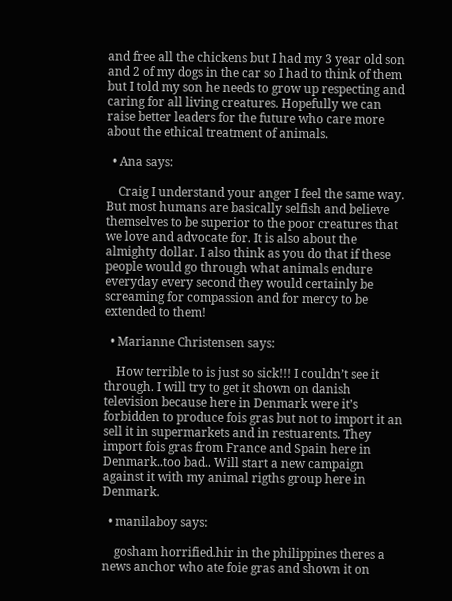and free all the chickens but I had my 3 year old son and 2 of my dogs in the car so I had to think of them but I told my son he needs to grow up respecting and caring for all living creatures. Hopefully we can raise better leaders for the future who care more about the ethical treatment of animals.

  • Ana says:

    Craig I understand your anger I feel the same way. But most humans are basically selfish and believe themselves to be superior to the poor creatures that we love and advocate for. It is also about the almighty dollar. I also think as you do that if these people would go through what animals endure everyday every second they would certainly be screaming for compassion and for mercy to be extended to them!

  • Marianne Christensen says:

    How terrible to is just so sick!!! I couldn’t see it through. I will try to get it shown on danish television because here in Denmark were it’s forbidden to produce fois gras but not to import it an sell it in supermarkets and in restuarents. They import fois gras from France and Spain here in Denmark..too bad.. Will start a new campaign against it with my animal rigths group here in Denmark.

  • manilaboy says:

    gosham horrified.hir in the philippines theres a news anchor who ate foie gras and shown it on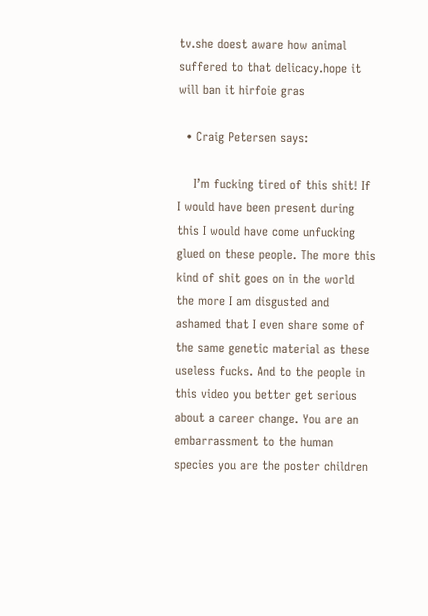tv.she doest aware how animal suffered to that delicacy.hope it will ban it hirfoie gras

  • Craig Petersen says:

    I’m fucking tired of this shit! If I would have been present during this I would have come unfucking glued on these people. The more this kind of shit goes on in the world the more I am disgusted and ashamed that I even share some of the same genetic material as these useless fucks. And to the people in this video you better get serious about a career change. You are an embarrassment to the human species you are the poster children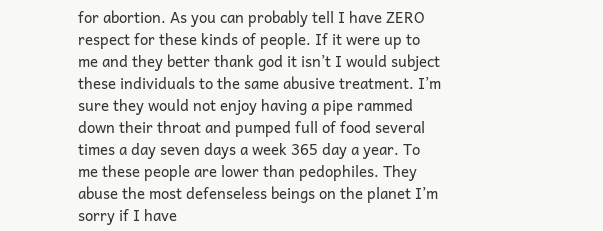for abortion. As you can probably tell I have ZERO respect for these kinds of people. If it were up to me and they better thank god it isn’t I would subject these individuals to the same abusive treatment. I’m sure they would not enjoy having a pipe rammed down their throat and pumped full of food several times a day seven days a week 365 day a year. To me these people are lower than pedophiles. They abuse the most defenseless beings on the planet I’m sorry if I have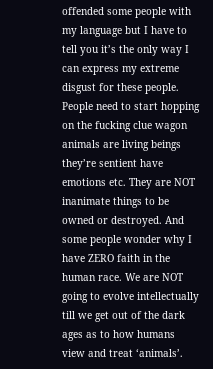offended some people with my language but I have to tell you it’s the only way I can express my extreme disgust for these people. People need to start hopping on the fucking clue wagon animals are living beings they’re sentient have emotions etc. They are NOT inanimate things to be owned or destroyed. And some people wonder why I have ZERO faith in the human race. We are NOT going to evolve intellectually till we get out of the dark ages as to how humans view and treat ‘animals’.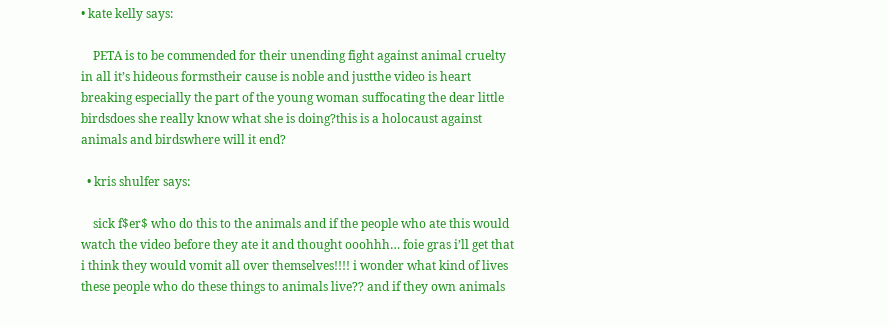• kate kelly says:

    PETA is to be commended for their unending fight against animal cruelty in all it’s hideous formstheir cause is noble and justthe video is heart breaking especially the part of the young woman suffocating the dear little birdsdoes she really know what she is doing?this is a holocaust against animals and birdswhere will it end?

  • kris shulfer says:

    sick f$er$ who do this to the animals and if the people who ate this would watch the video before they ate it and thought ooohhh… foie gras i’ll get that i think they would vomit all over themselves!!!! i wonder what kind of lives these people who do these things to animals live?? and if they own animals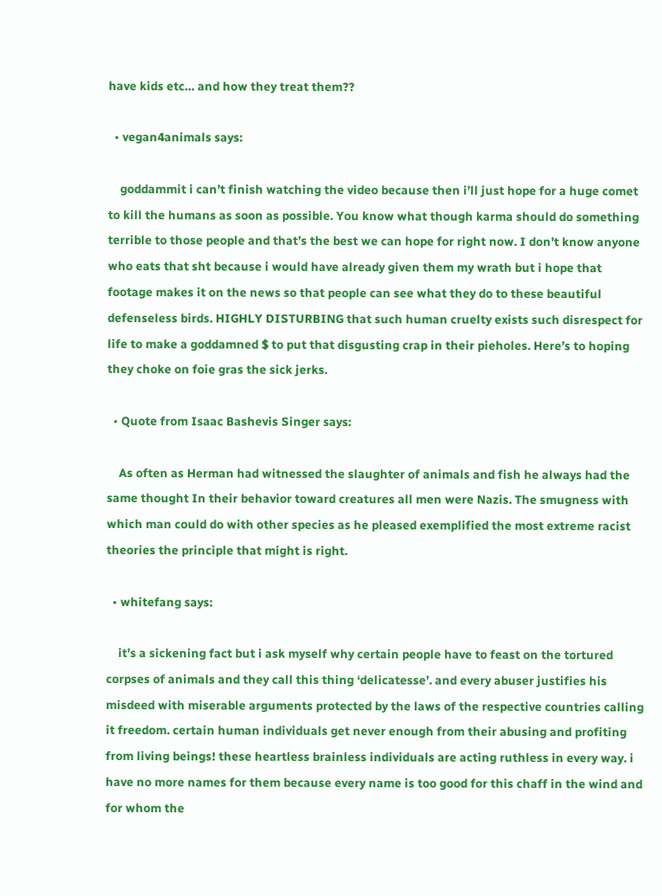have kids etc… and how they treat them??

  • vegan4animals says:

    goddammit i can’t finish watching the video because then i’ll just hope for a huge comet to kill the humans as soon as possible. You know what though karma should do something terrible to those people and that’s the best we can hope for right now. I don’t know anyone who eats that sht because i would have already given them my wrath but i hope that footage makes it on the news so that people can see what they do to these beautiful defenseless birds. HIGHLY DISTURBING that such human cruelty exists such disrespect for life to make a goddamned $ to put that disgusting crap in their pieholes. Here’s to hoping they choke on foie gras the sick jerks.

  • Quote from Isaac Bashevis Singer says:

    As often as Herman had witnessed the slaughter of animals and fish he always had the same thought In their behavior toward creatures all men were Nazis. The smugness with which man could do with other species as he pleased exemplified the most extreme racist theories the principle that might is right.

  • whitefang says:

    it’s a sickening fact but i ask myself why certain people have to feast on the tortured corpses of animals and they call this thing ‘delicatesse’. and every abuser justifies his misdeed with miserable arguments protected by the laws of the respective countries calling it freedom. certain human individuals get never enough from their abusing and profiting from living beings! these heartless brainless individuals are acting ruthless in every way. i have no more names for them because every name is too good for this chaff in the wind and for whom the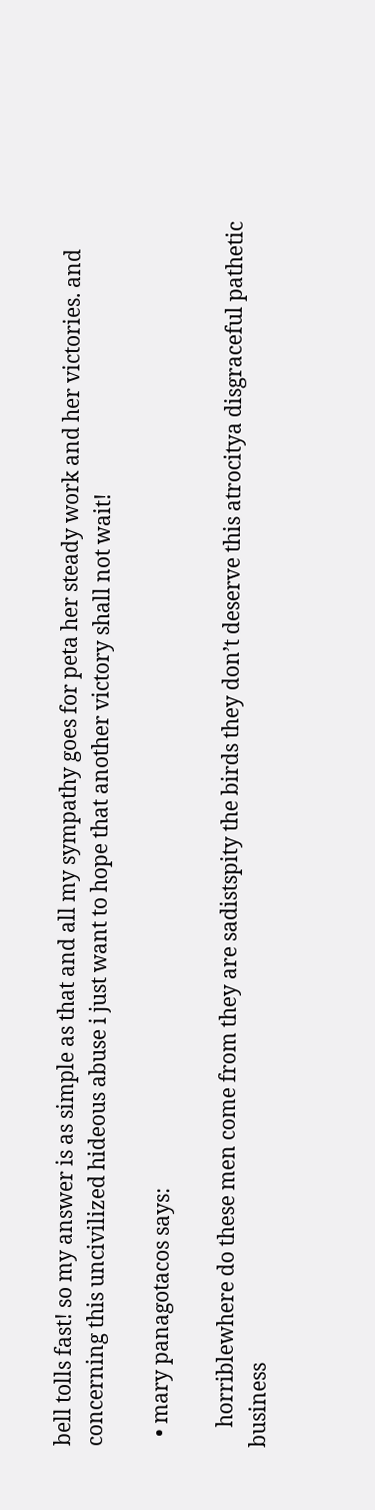bell tolls fast! so my answer is as simple as that and all my sympathy goes for peta her steady work and her victories. and concerning this uncivilized hideous abuse i just want to hope that another victory shall not wait!

  • mary panagotacos says:

    horriblewhere do these men come from they are sadistspity the birds they don’t deserve this atrocitya disgraceful pathetic business